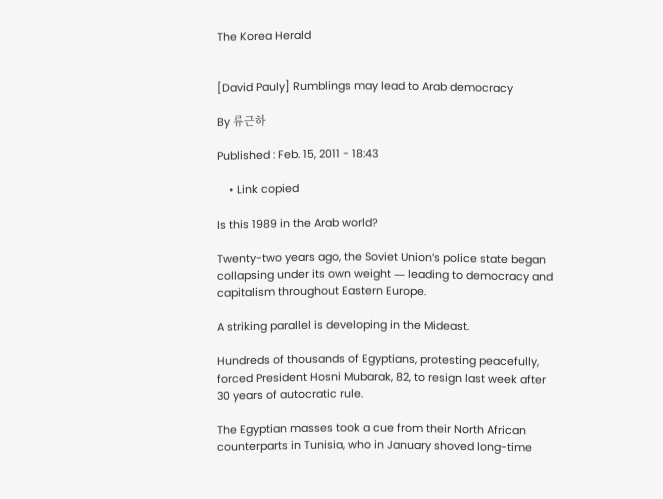The Korea Herald


[David Pauly] Rumblings may lead to Arab democracy

By 류근하

Published : Feb. 15, 2011 - 18:43

    • Link copied

Is this 1989 in the Arab world?

Twenty-two years ago, the Soviet Union’s police state began collapsing under its own weight ― leading to democracy and capitalism throughout Eastern Europe.

A striking parallel is developing in the Mideast.

Hundreds of thousands of Egyptians, protesting peacefully, forced President Hosni Mubarak, 82, to resign last week after 30 years of autocratic rule.

The Egyptian masses took a cue from their North African counterparts in Tunisia, who in January shoved long-time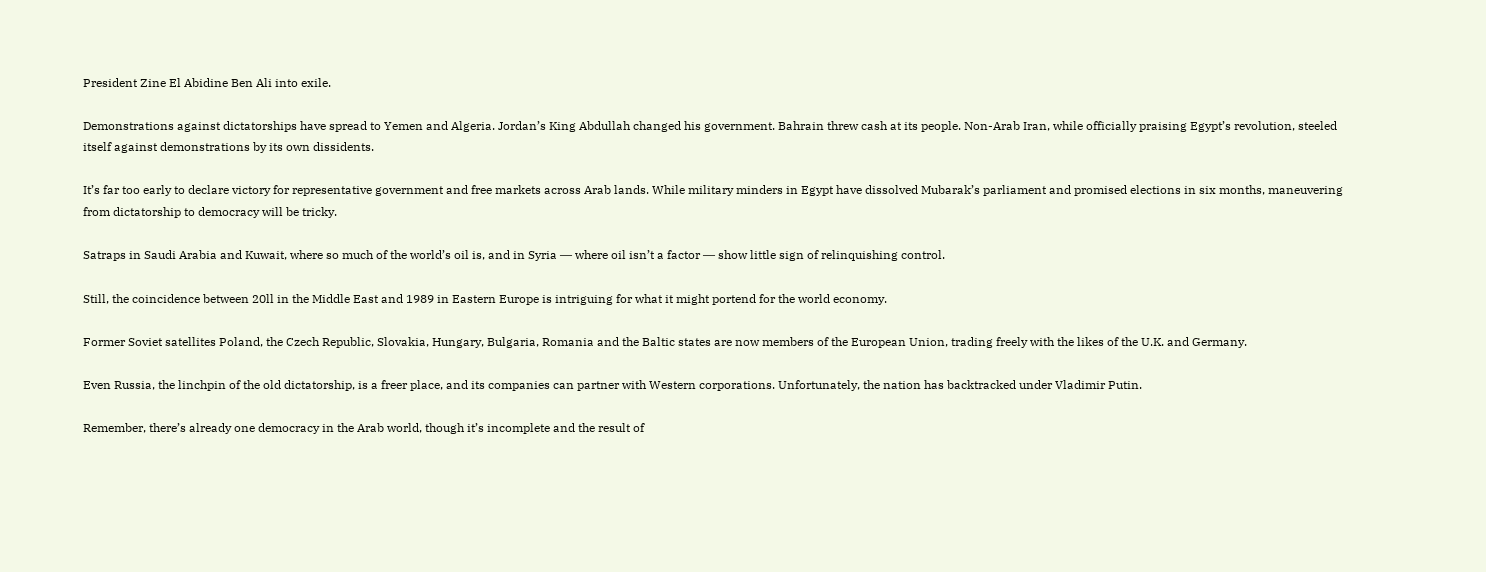President Zine El Abidine Ben Ali into exile.

Demonstrations against dictatorships have spread to Yemen and Algeria. Jordan’s King Abdullah changed his government. Bahrain threw cash at its people. Non-Arab Iran, while officially praising Egypt’s revolution, steeled itself against demonstrations by its own dissidents.

It’s far too early to declare victory for representative government and free markets across Arab lands. While military minders in Egypt have dissolved Mubarak’s parliament and promised elections in six months, maneuvering from dictatorship to democracy will be tricky.

Satraps in Saudi Arabia and Kuwait, where so much of the world’s oil is, and in Syria ― where oil isn’t a factor ― show little sign of relinquishing control.

Still, the coincidence between 20ll in the Middle East and 1989 in Eastern Europe is intriguing for what it might portend for the world economy.

Former Soviet satellites Poland, the Czech Republic, Slovakia, Hungary, Bulgaria, Romania and the Baltic states are now members of the European Union, trading freely with the likes of the U.K. and Germany.

Even Russia, the linchpin of the old dictatorship, is a freer place, and its companies can partner with Western corporations. Unfortunately, the nation has backtracked under Vladimir Putin.

Remember, there’s already one democracy in the Arab world, though it’s incomplete and the result of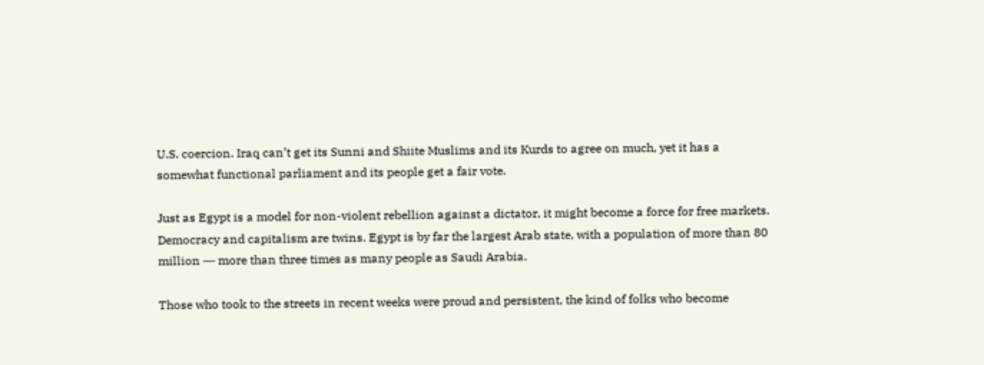U.S. coercion. Iraq can’t get its Sunni and Shiite Muslims and its Kurds to agree on much, yet it has a somewhat functional parliament and its people get a fair vote.

Just as Egypt is a model for non-violent rebellion against a dictator, it might become a force for free markets. Democracy and capitalism are twins. Egypt is by far the largest Arab state, with a population of more than 80 million ― more than three times as many people as Saudi Arabia.

Those who took to the streets in recent weeks were proud and persistent, the kind of folks who become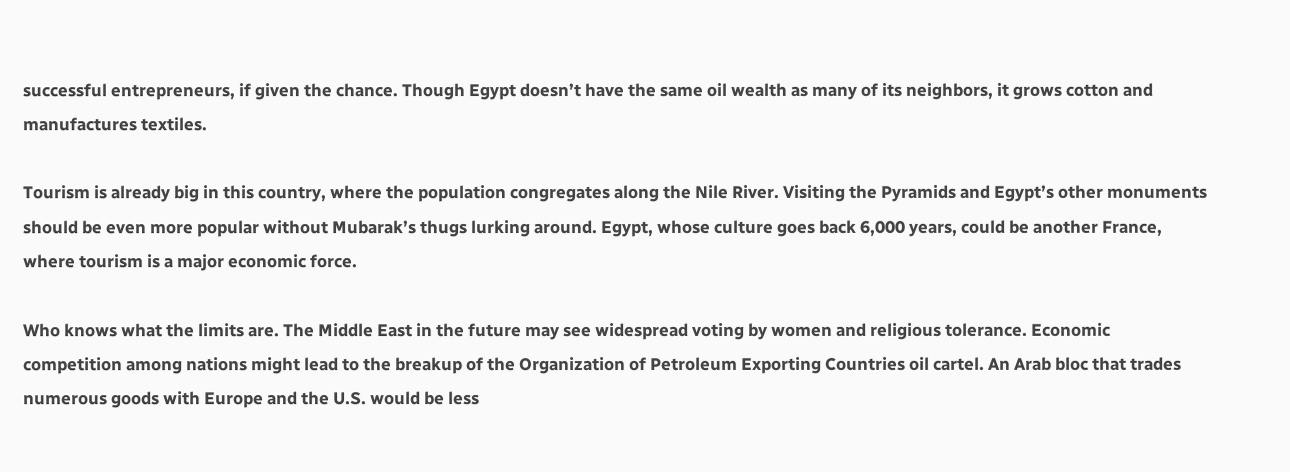successful entrepreneurs, if given the chance. Though Egypt doesn’t have the same oil wealth as many of its neighbors, it grows cotton and manufactures textiles.

Tourism is already big in this country, where the population congregates along the Nile River. Visiting the Pyramids and Egypt’s other monuments should be even more popular without Mubarak’s thugs lurking around. Egypt, whose culture goes back 6,000 years, could be another France, where tourism is a major economic force.

Who knows what the limits are. The Middle East in the future may see widespread voting by women and religious tolerance. Economic competition among nations might lead to the breakup of the Organization of Petroleum Exporting Countries oil cartel. An Arab bloc that trades numerous goods with Europe and the U.S. would be less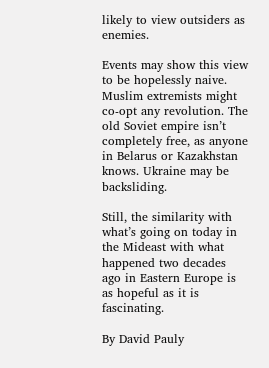likely to view outsiders as enemies.

Events may show this view to be hopelessly naive. Muslim extremists might co-opt any revolution. The old Soviet empire isn’t completely free, as anyone in Belarus or Kazakhstan knows. Ukraine may be backsliding.

Still, the similarity with what’s going on today in the Mideast with what happened two decades ago in Eastern Europe is as hopeful as it is fascinating.

By David Pauly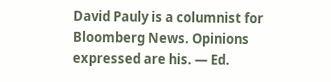David Pauly is a columnist for Bloomberg News. Opinions expressed are his. ― Ed.